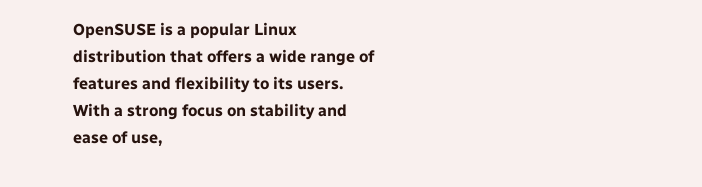OpenSUSE is a popular Linux distribution that offers a wide range of features and flexibility to its users. With a strong focus on stability and ease of use,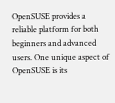OpenSUSE provides a reliable platform for both beginners and advanced users. One unique aspect of OpenSUSE is its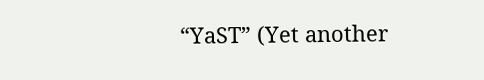“YaST” (Yet another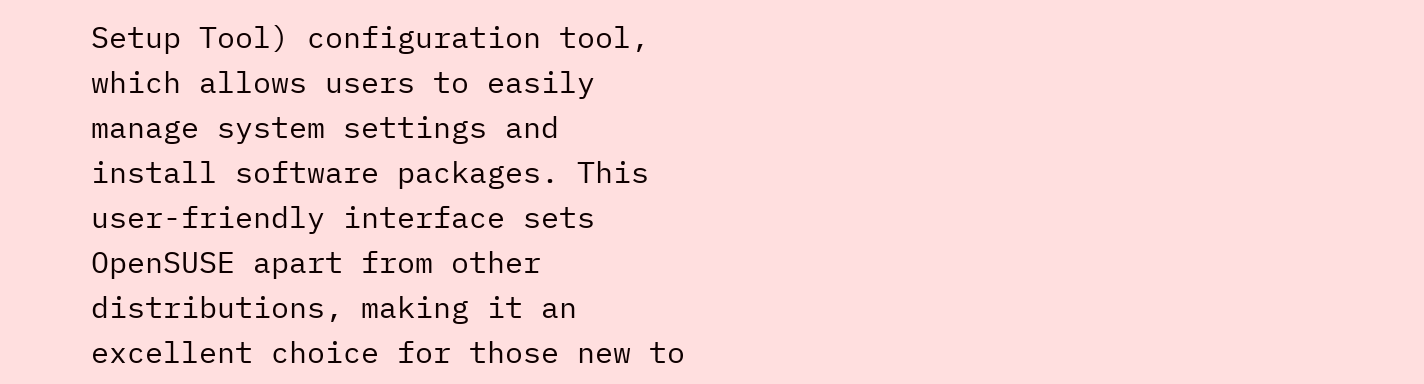Setup Tool) configuration tool, which allows users to easily manage system settings and install software packages. This user-friendly interface sets OpenSUSE apart from other distributions, making it an excellent choice for those new to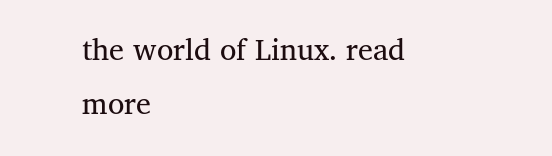the world of Linux. read more